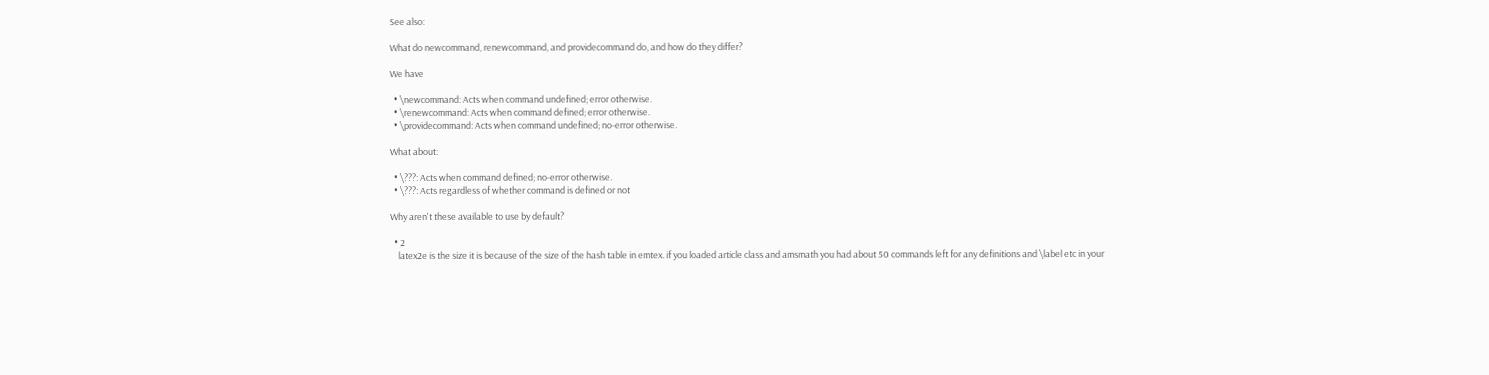See also:

What do newcommand, renewcommand, and providecommand do, and how do they differ?

We have

  • \newcommand: Acts when command undefined; error otherwise.
  • \renewcommand: Acts when command defined; error otherwise.
  • \providecommand: Acts when command undefined; no-error otherwise.

What about:

  • \???: Acts when command defined; no-error otherwise.
  • \???: Acts regardless of whether command is defined or not

Why aren't these available to use by default?

  • 2
    latex2e is the size it is because of the size of the hash table in emtex. if you loaded article class and amsmath you had about 50 commands left for any definitions and \label etc in your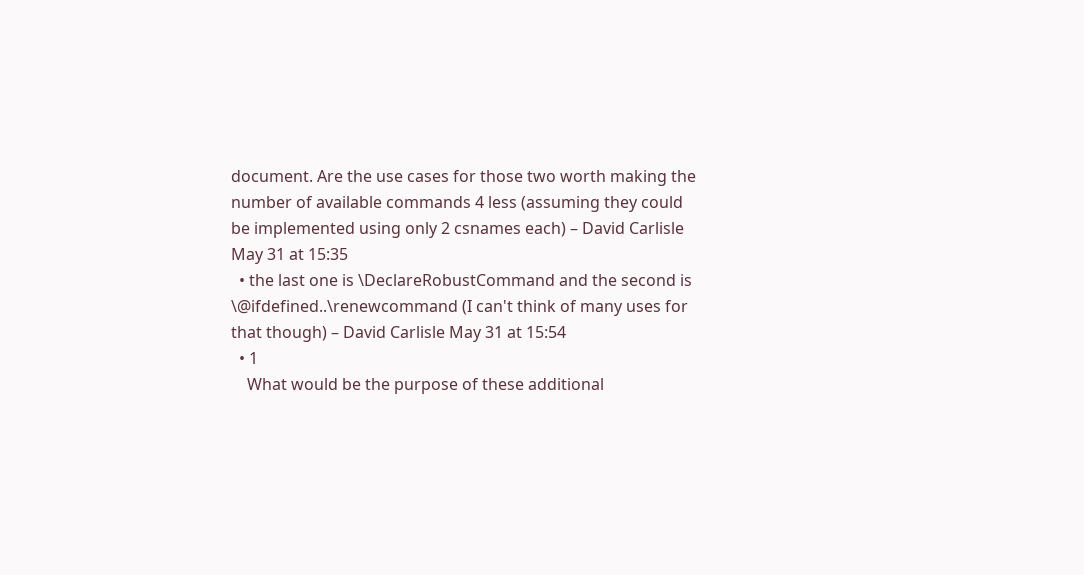document. Are the use cases for those two worth making the number of available commands 4 less (assuming they could be implemented using only 2 csnames each) – David Carlisle May 31 at 15:35
  • the last one is \DeclareRobustCommand and the second is \@ifdefined..\renewcommand (I can't think of many uses for that though) – David Carlisle May 31 at 15:54
  • 1
    What would be the purpose of these additional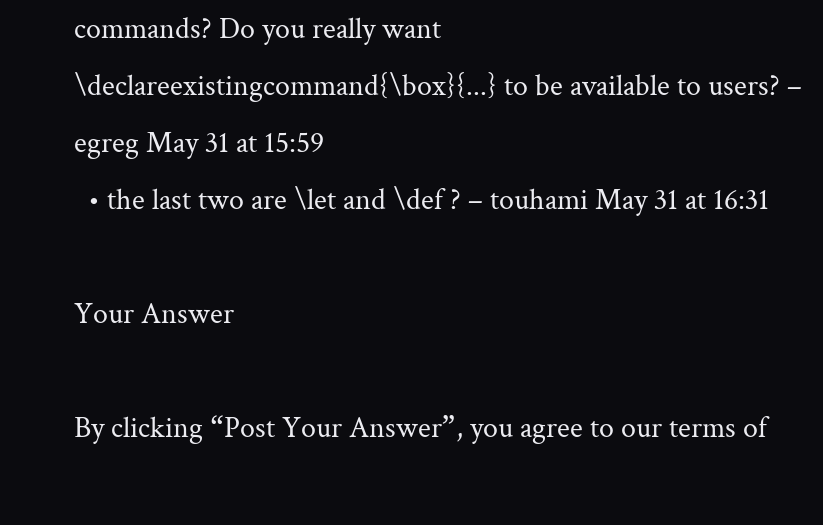commands? Do you really want \declareexistingcommand{\box}{...} to be available to users? – egreg May 31 at 15:59
  • the last two are \let and \def ? – touhami May 31 at 16:31

Your Answer

By clicking “Post Your Answer”, you agree to our terms of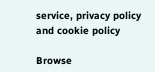service, privacy policy and cookie policy

Browse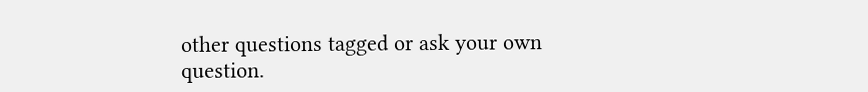other questions tagged or ask your own question.